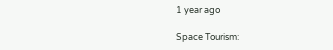1 year ago

Space Tourism: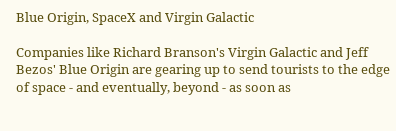Blue Origin, SpaceX and Virgin Galactic

Companies like Richard Branson's Virgin Galactic and Jeff Bezos' Blue Origin are gearing up to send tourists to the edge of space - and eventually, beyond - as soon as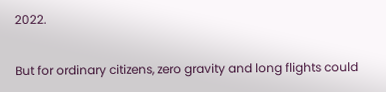2022.

But for ordinary citizens, zero gravity and long flights could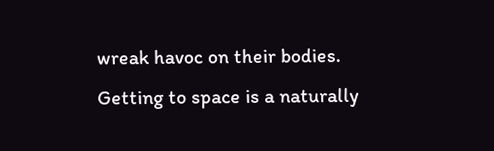wreak havoc on their bodies.
Getting to space is a naturally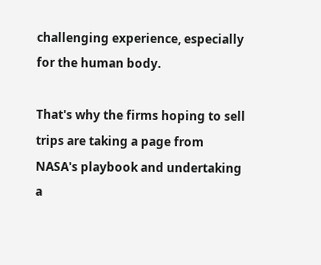challenging experience, especially for the human body.

That's why the firms hoping to sell trips are taking a page from NASA's playbook and undertaking a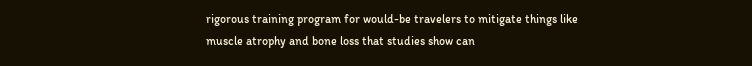rigorous training program for would-be travelers to mitigate things like muscle atrophy and bone loss that studies show can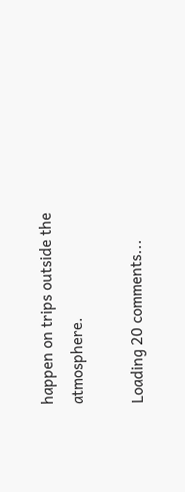happen on trips outside the atmosphere.

Loading 20 comments...